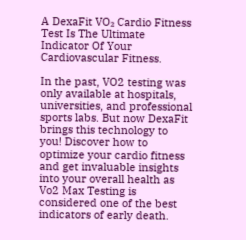A DexaFit VO₂ Cardio Fitness Test Is The Ultimate Indicator Of Your Cardiovascular Fitness.

In the past, VO2 testing was only available at hospitals, universities, and professional sports labs. But now DexaFit brings this technology to you! Discover how to optimize your cardio fitness and get invaluable insights into your overall health as Vo2 Max Testing is considered one of the best indicators of early death.